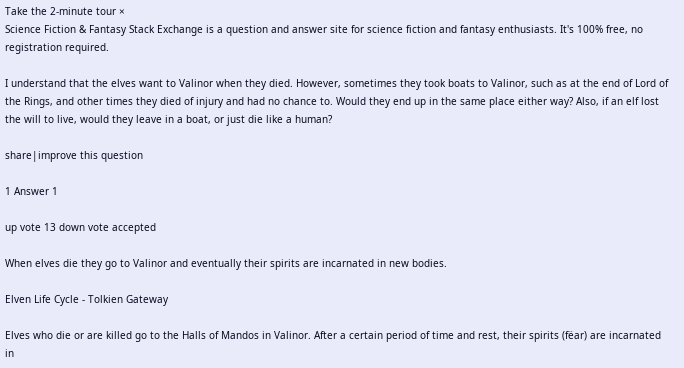Take the 2-minute tour ×
Science Fiction & Fantasy Stack Exchange is a question and answer site for science fiction and fantasy enthusiasts. It's 100% free, no registration required.

I understand that the elves want to Valinor when they died. However, sometimes they took boats to Valinor, such as at the end of Lord of the Rings, and other times they died of injury and had no chance to. Would they end up in the same place either way? Also, if an elf lost the will to live, would they leave in a boat, or just die like a human?

share|improve this question

1 Answer 1

up vote 13 down vote accepted

When elves die they go to Valinor and eventually their spirits are incarnated in new bodies.

Elven Life Cycle - Tolkien Gateway

Elves who die or are killed go to the Halls of Mandos in Valinor. After a certain period of time and rest, their spirits (fëar) are incarnated in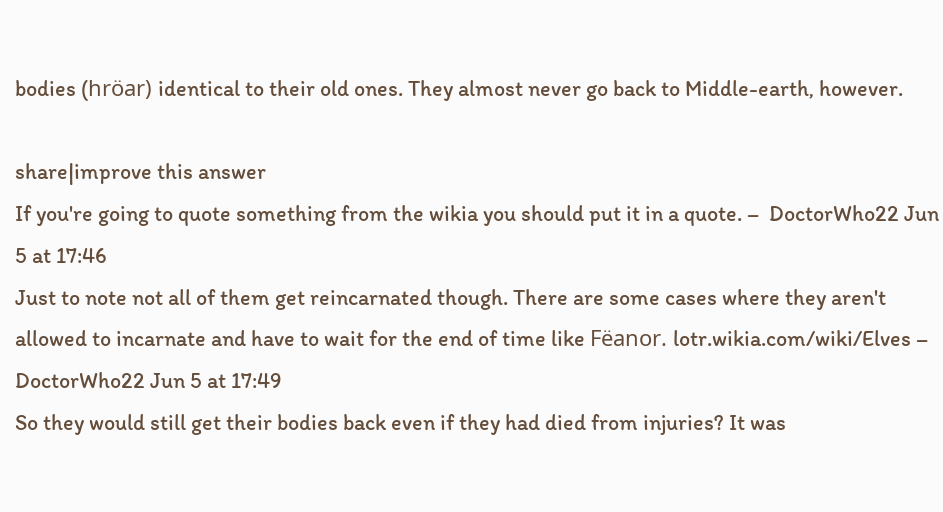bodies (hröar) identical to their old ones. They almost never go back to Middle-earth, however.

share|improve this answer
If you're going to quote something from the wikia you should put it in a quote. –  DoctorWho22 Jun 5 at 17:46
Just to note not all of them get reincarnated though. There are some cases where they aren't allowed to incarnate and have to wait for the end of time like Fëanor. lotr.wikia.com/wiki/Elves –  DoctorWho22 Jun 5 at 17:49
So they would still get their bodies back even if they had died from injuries? It was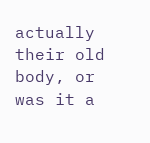actually their old body, or was it a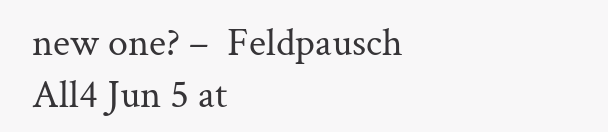new one? –  Feldpausch All4 Jun 5 at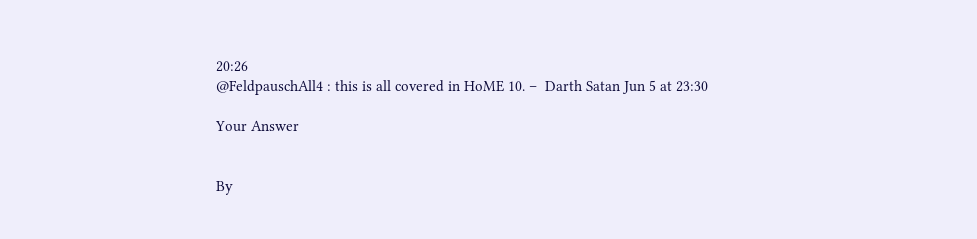20:26
@FeldpauschAll4 : this is all covered in HoME 10. –  Darth Satan Jun 5 at 23:30

Your Answer


By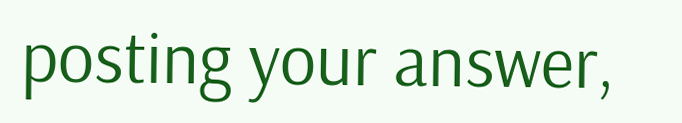posting your answer,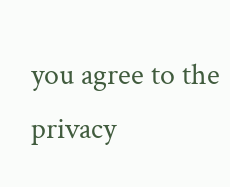you agree to the privacy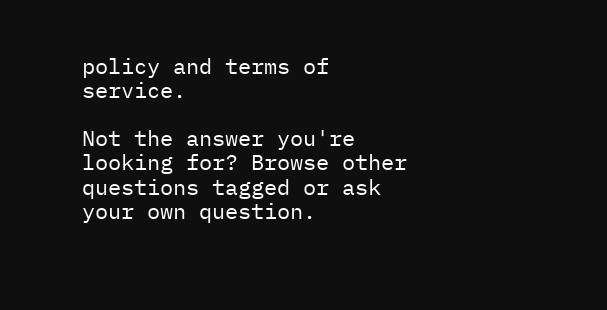policy and terms of service.

Not the answer you're looking for? Browse other questions tagged or ask your own question.